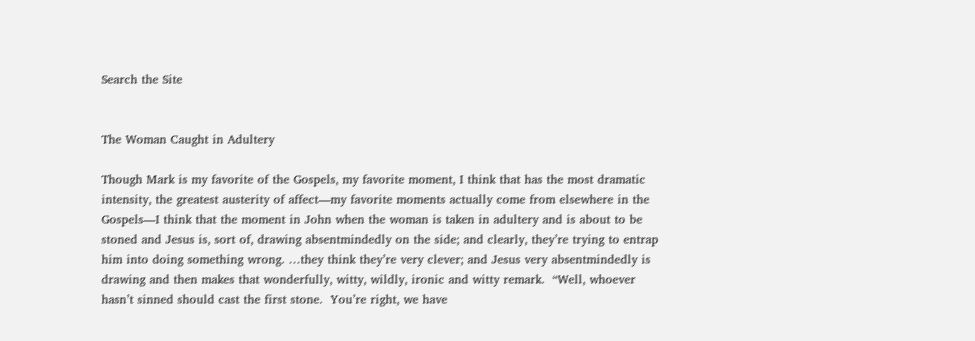Search the Site


The Woman Caught in Adultery

Though Mark is my favorite of the Gospels, my favorite moment, I think that has the most dramatic intensity, the greatest austerity of affect—my favorite moments actually come from elsewhere in the Gospels—I think that the moment in John when the woman is taken in adultery and is about to be stoned and Jesus is, sort of, drawing absentmindedly on the side; and clearly, they’re trying to entrap him into doing something wrong. …they think they’re very clever; and Jesus very absentmindedly is drawing and then makes that wonderfully, witty, wildly, ironic and witty remark.  “Well, whoever hasn’t sinned should cast the first stone.  You’re right, we have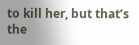to kill her, but that’s the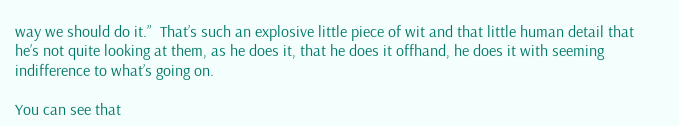way we should do it.”  That’s such an explosive little piece of wit and that little human detail that he’s not quite looking at them, as he does it, that he does it offhand, he does it with seeming indifference to what’s going on.

You can see that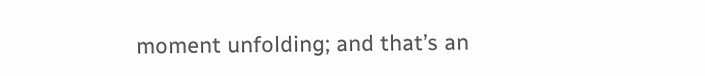moment unfolding; and that’s an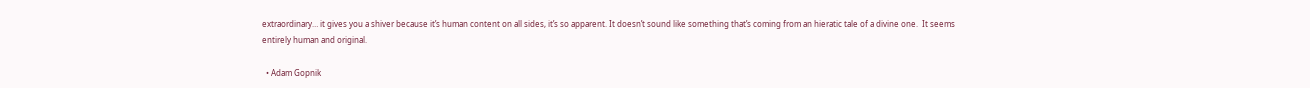extraordinary… it gives you a shiver because it’s human content on all sides, it’s so apparent. It doesn’t sound like something that’s coming from an hieratic tale of a divine one.  It seems entirely human and original.

  • Adam Gopnik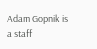Adam Gopnik is a staff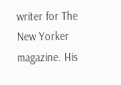writer for The New Yorker  magazine. His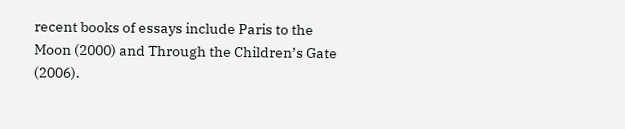recent books of essays include Paris to the Moon (2000) and Through the Children’s Gate (2006).